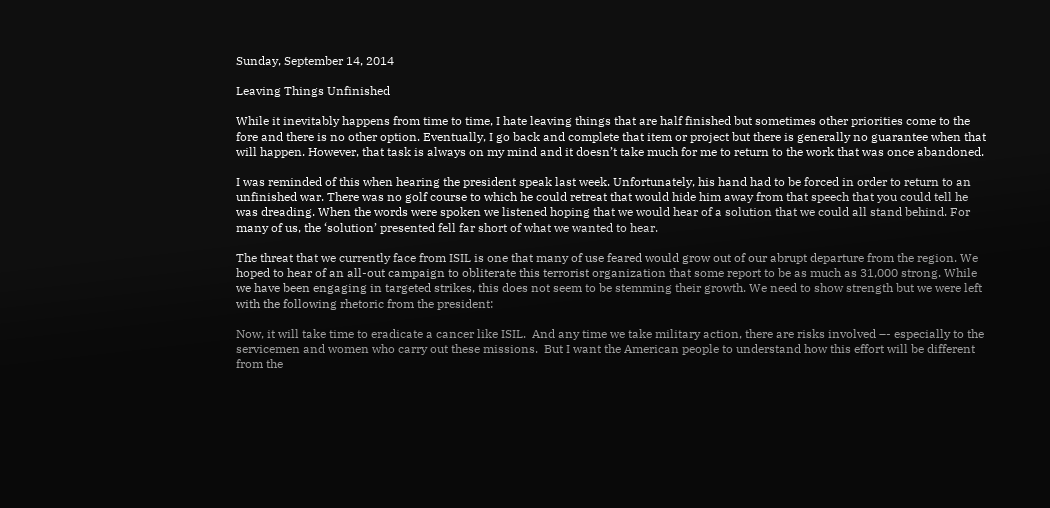Sunday, September 14, 2014

Leaving Things Unfinished

While it inevitably happens from time to time, I hate leaving things that are half finished but sometimes other priorities come to the fore and there is no other option. Eventually, I go back and complete that item or project but there is generally no guarantee when that will happen. However, that task is always on my mind and it doesn’t take much for me to return to the work that was once abandoned.

I was reminded of this when hearing the president speak last week. Unfortunately, his hand had to be forced in order to return to an unfinished war. There was no golf course to which he could retreat that would hide him away from that speech that you could tell he was dreading. When the words were spoken we listened hoping that we would hear of a solution that we could all stand behind. For many of us, the ‘solution’ presented fell far short of what we wanted to hear.

The threat that we currently face from ISIL is one that many of use feared would grow out of our abrupt departure from the region. We hoped to hear of an all-out campaign to obliterate this terrorist organization that some report to be as much as 31,000 strong. While we have been engaging in targeted strikes, this does not seem to be stemming their growth. We need to show strength but we were left with the following rhetoric from the president:

Now, it will take time to eradicate a cancer like ISIL.  And any time we take military action, there are risks involved –- especially to the servicemen and women who carry out these missions.  But I want the American people to understand how this effort will be different from the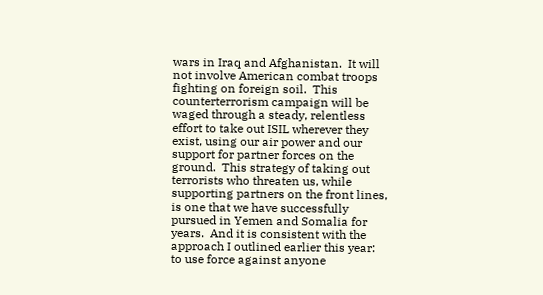wars in Iraq and Afghanistan.  It will not involve American combat troops fighting on foreign soil.  This counterterrorism campaign will be waged through a steady, relentless effort to take out ISIL wherever they exist, using our air power and our support for partner forces on the ground.  This strategy of taking out terrorists who threaten us, while supporting partners on the front lines, is one that we have successfully pursued in Yemen and Somalia for years.  And it is consistent with the approach I outlined earlier this year:  to use force against anyone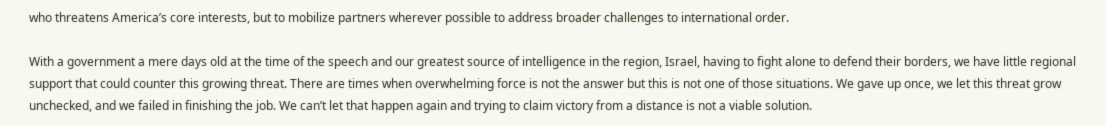who threatens America’s core interests, but to mobilize partners wherever possible to address broader challenges to international order.

With a government a mere days old at the time of the speech and our greatest source of intelligence in the region, Israel, having to fight alone to defend their borders, we have little regional support that could counter this growing threat. There are times when overwhelming force is not the answer but this is not one of those situations. We gave up once, we let this threat grow unchecked, and we failed in finishing the job. We can’t let that happen again and trying to claim victory from a distance is not a viable solution.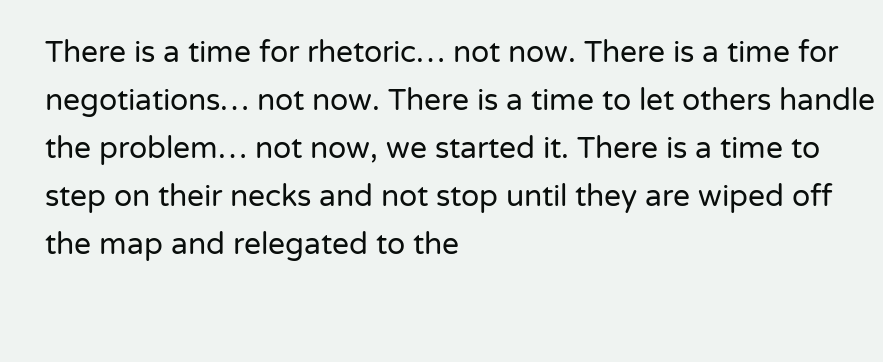There is a time for rhetoric… not now. There is a time for negotiations… not now. There is a time to let others handle the problem… not now, we started it. There is a time to step on their necks and not stop until they are wiped off the map and relegated to the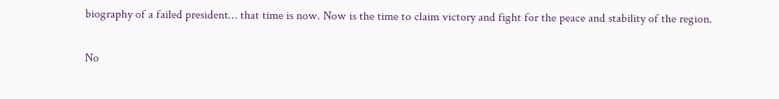biography of a failed president… that time is now. Now is the time to claim victory and fight for the peace and stability of the region.

No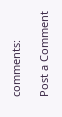comments:

Post a Comment